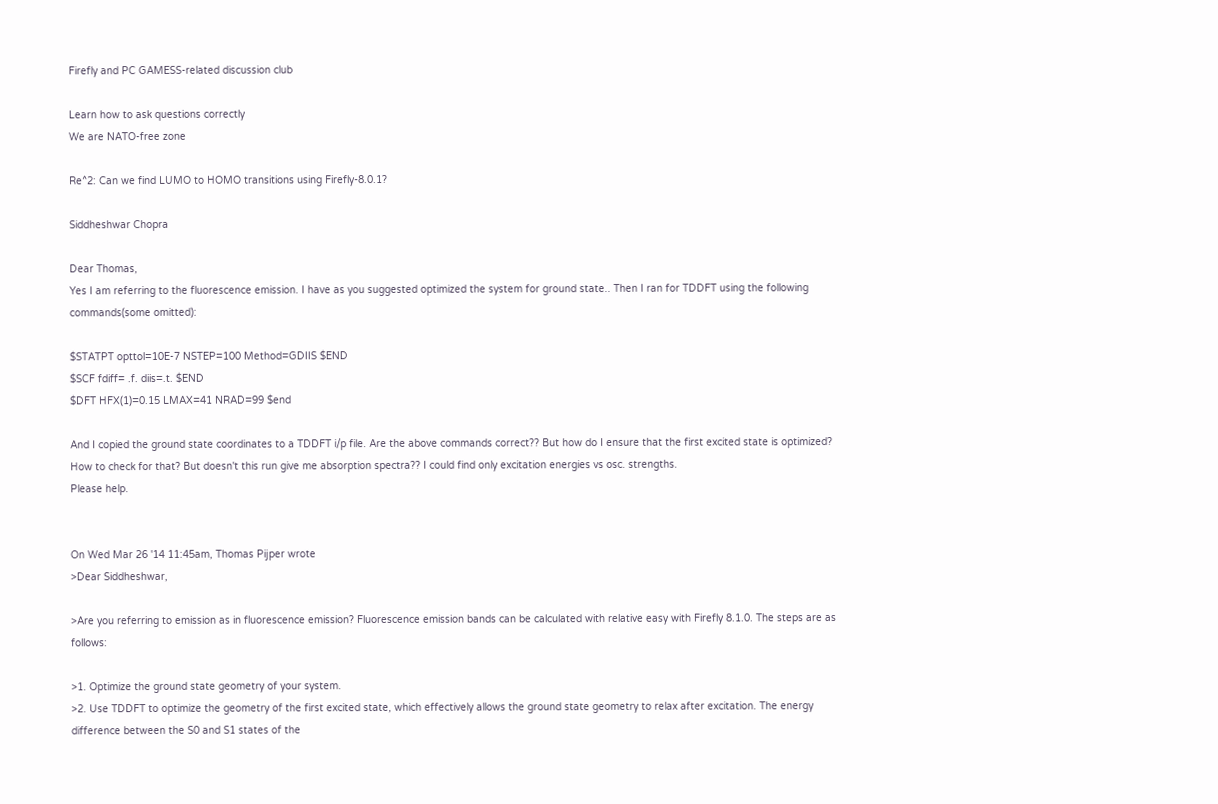Firefly and PC GAMESS-related discussion club

Learn how to ask questions correctly
We are NATO-free zone

Re^2: Can we find LUMO to HOMO transitions using Firefly-8.0.1?

Siddheshwar Chopra

Dear Thomas,
Yes I am referring to the fluorescence emission. I have as you suggested optimized the system for ground state.. Then I ran for TDDFT using the following commands(some omitted):

$STATPT opttol=10E-7 NSTEP=100 Method=GDIIS $END
$SCF fdiff= .f. diis=.t. $END
$DFT HFX(1)=0.15 LMAX=41 NRAD=99 $end

And I copied the ground state coordinates to a TDDFT i/p file. Are the above commands correct?? But how do I ensure that the first excited state is optimized? How to check for that? But doesn't this run give me absorption spectra?? I could find only excitation energies vs osc. strengths.
Please help.


On Wed Mar 26 '14 11:45am, Thomas Pijper wrote
>Dear Siddheshwar,

>Are you referring to emission as in fluorescence emission? Fluorescence emission bands can be calculated with relative easy with Firefly 8.1.0. The steps are as follows:

>1. Optimize the ground state geometry of your system.
>2. Use TDDFT to optimize the geometry of the first excited state, which effectively allows the ground state geometry to relax after excitation. The energy difference between the S0 and S1 states of the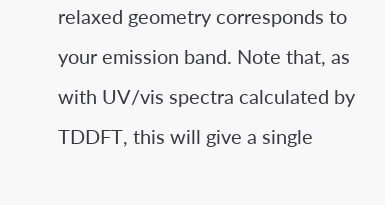relaxed geometry corresponds to your emission band. Note that, as with UV/vis spectra calculated by TDDFT, this will give a single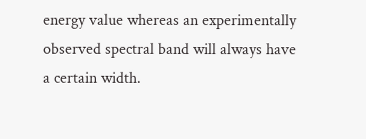energy value whereas an experimentally observed spectral band will always have a certain width.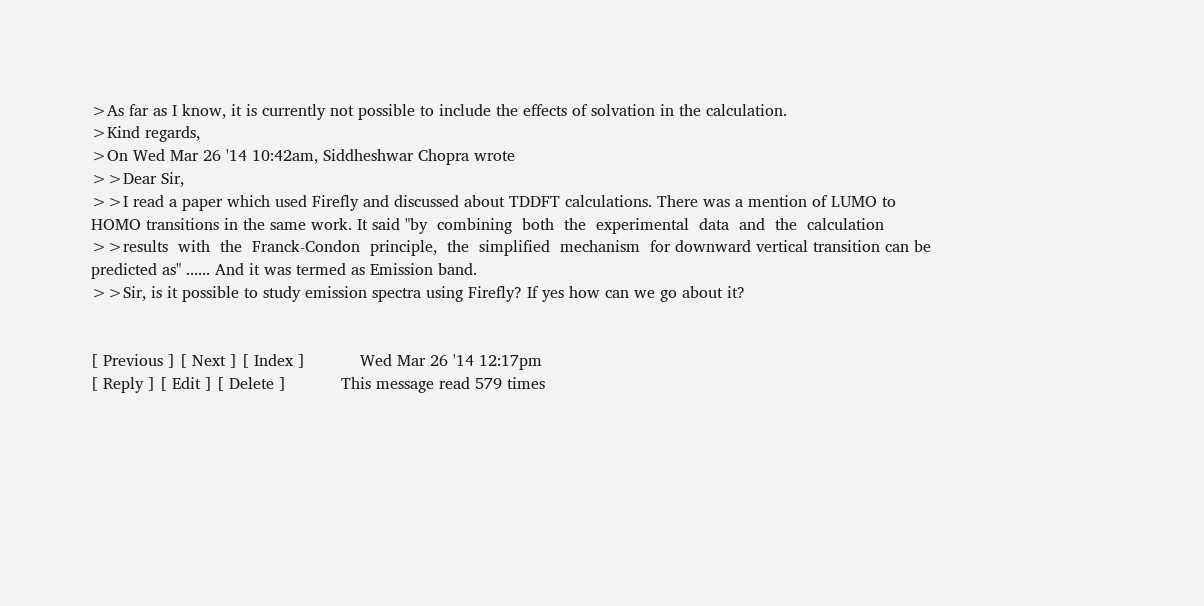>As far as I know, it is currently not possible to include the effects of solvation in the calculation.
>Kind regards,
>On Wed Mar 26 '14 10:42am, Siddheshwar Chopra wrote
>>Dear Sir,
>>I read a paper which used Firefly and discussed about TDDFT calculations. There was a mention of LUMO to HOMO transitions in the same work. It said "by  combining  both  the  experimental  data  and  the  calculation
>>results  with  the  Franck-Condon  principle,  the  simplified  mechanism  for downward vertical transition can be predicted as" ...... And it was termed as Emission band.
>>Sir, is it possible to study emission spectra using Firefly? If yes how can we go about it?


[ Previous ] [ Next ] [ Index ]           Wed Mar 26 '14 12:17pm
[ Reply ] [ Edit ] [ Delete ]           This message read 579 times